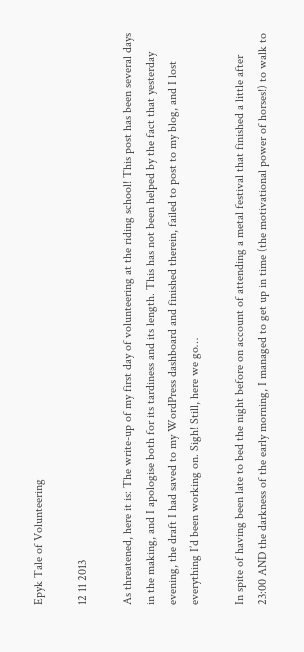Epyk Tale of Volunteering

12 11 2013

As threatened, here it is: The write-up of my first day of volunteering at the riding school! This post has been several days in the making, and I apologise both for its tardiness and its length. This has not been helped by the fact that yesterday evening, the draft I had saved to my WordPress dashboard and finished therein, failed to post to my blog, and I lost everything I’d been working on. Sigh! Still, here we go…

In spite of having been late to bed the night before on account of attending a metal festival that finished a little after 23:00 AND the darkness of the early morning, I managed to get up in time (the motivational power of horses!) to walk to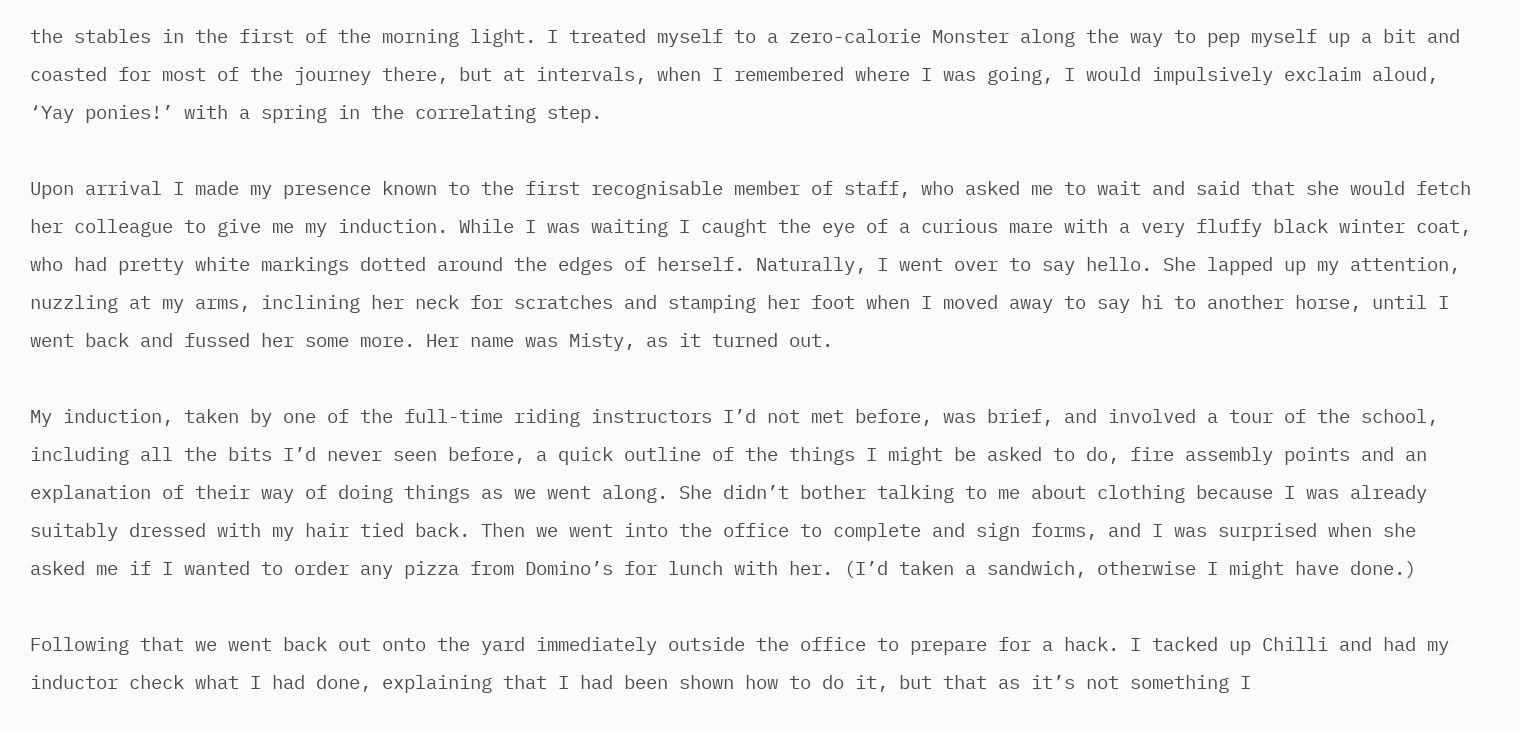the stables in the first of the morning light. I treated myself to a zero-calorie Monster along the way to pep myself up a bit and coasted for most of the journey there, but at intervals, when I remembered where I was going, I would impulsively exclaim aloud, ‘Yay ponies!’ with a spring in the correlating step.

Upon arrival I made my presence known to the first recognisable member of staff, who asked me to wait and said that she would fetch her colleague to give me my induction. While I was waiting I caught the eye of a curious mare with a very fluffy black winter coat, who had pretty white markings dotted around the edges of herself. Naturally, I went over to say hello. She lapped up my attention, nuzzling at my arms, inclining her neck for scratches and stamping her foot when I moved away to say hi to another horse, until I went back and fussed her some more. Her name was Misty, as it turned out.

My induction, taken by one of the full-time riding instructors I’d not met before, was brief, and involved a tour of the school, including all the bits I’d never seen before, a quick outline of the things I might be asked to do, fire assembly points and an explanation of their way of doing things as we went along. She didn’t bother talking to me about clothing because I was already suitably dressed with my hair tied back. Then we went into the office to complete and sign forms, and I was surprised when she asked me if I wanted to order any pizza from Domino’s for lunch with her. (I’d taken a sandwich, otherwise I might have done.)

Following that we went back out onto the yard immediately outside the office to prepare for a hack. I tacked up Chilli and had my inductor check what I had done, explaining that I had been shown how to do it, but that as it’s not something I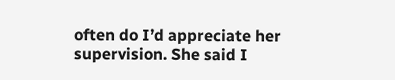often do I’d appreciate her supervision. She said I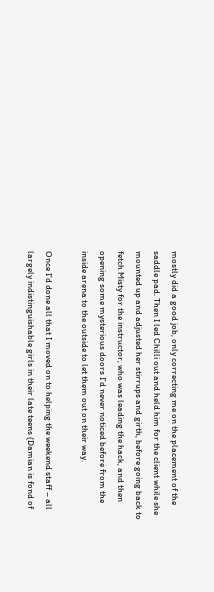mostly did a good job, only correcting me on the placement of the saddle pad. Then I led Chilli out and held him for the client while she mounted up and adjusted her stirrups and girth, before going back to fetch Misty for the instructor, who was leading the hack, and then opening some mysterious doors I’d never noticed before from the inside arena to the outside to let them out on their way.

Once I’d done all that I moved on to helping the weekend staff – all largely indistinguishable girls in their late teens (Damian is fond of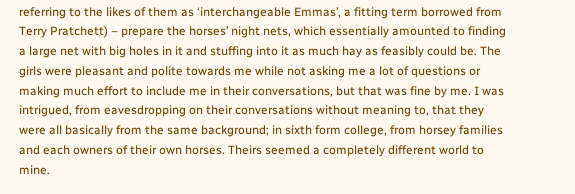referring to the likes of them as ‘interchangeable Emmas’, a fitting term borrowed from Terry Pratchett) – prepare the horses’ night nets, which essentially amounted to finding a large net with big holes in it and stuffing into it as much hay as feasibly could be. The girls were pleasant and polite towards me while not asking me a lot of questions or making much effort to include me in their conversations, but that was fine by me. I was intrigued, from eavesdropping on their conversations without meaning to, that they were all basically from the same background; in sixth form college, from horsey families and each owners of their own horses. Theirs seemed a completely different world to mine.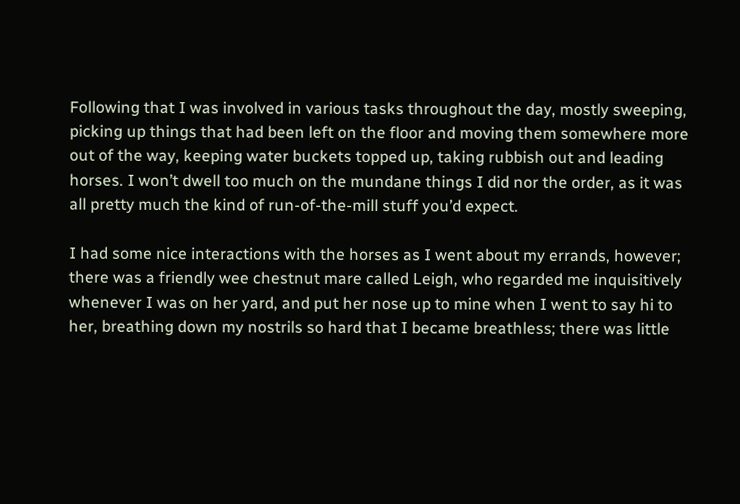Following that I was involved in various tasks throughout the day, mostly sweeping, picking up things that had been left on the floor and moving them somewhere more out of the way, keeping water buckets topped up, taking rubbish out and leading horses. I won’t dwell too much on the mundane things I did nor the order, as it was all pretty much the kind of run-of-the-mill stuff you’d expect.

I had some nice interactions with the horses as I went about my errands, however; there was a friendly wee chestnut mare called Leigh, who regarded me inquisitively whenever I was on her yard, and put her nose up to mine when I went to say hi to her, breathing down my nostrils so hard that I became breathless; there was little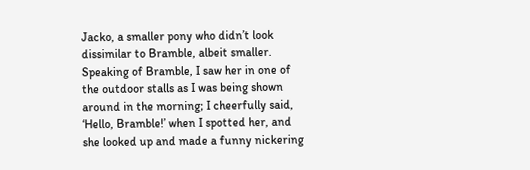Jacko, a smaller pony who didn’t look dissimilar to Bramble, albeit smaller. Speaking of Bramble, I saw her in one of the outdoor stalls as I was being shown around in the morning; I cheerfully said, ‘Hello, Bramble!’ when I spotted her, and she looked up and made a funny nickering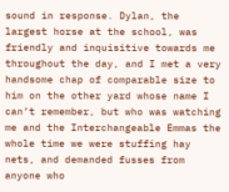sound in response. Dylan, the largest horse at the school, was friendly and inquisitive towards me throughout the day, and I met a very handsome chap of comparable size to him on the other yard whose name I can’t remember, but who was watching me and the Interchangeable Emmas the whole time we were stuffing hay nets, and demanded fusses from anyone who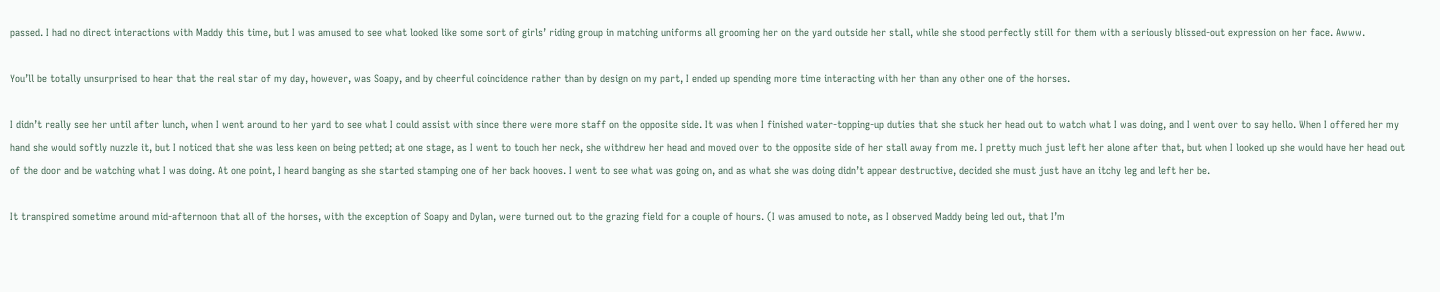passed. I had no direct interactions with Maddy this time, but I was amused to see what looked like some sort of girls’ riding group in matching uniforms all grooming her on the yard outside her stall, while she stood perfectly still for them with a seriously blissed-out expression on her face. Awww.

You’ll be totally unsurprised to hear that the real star of my day, however, was Soapy, and by cheerful coincidence rather than by design on my part, I ended up spending more time interacting with her than any other one of the horses.

I didn’t really see her until after lunch, when I went around to her yard to see what I could assist with since there were more staff on the opposite side. It was when I finished water-topping-up duties that she stuck her head out to watch what I was doing, and I went over to say hello. When I offered her my hand she would softly nuzzle it, but I noticed that she was less keen on being petted; at one stage, as I went to touch her neck, she withdrew her head and moved over to the opposite side of her stall away from me. I pretty much just left her alone after that, but when I looked up she would have her head out of the door and be watching what I was doing. At one point, I heard banging as she started stamping one of her back hooves. I went to see what was going on, and as what she was doing didn’t appear destructive, decided she must just have an itchy leg and left her be.

It transpired sometime around mid-afternoon that all of the horses, with the exception of Soapy and Dylan, were turned out to the grazing field for a couple of hours. (I was amused to note, as I observed Maddy being led out, that I’m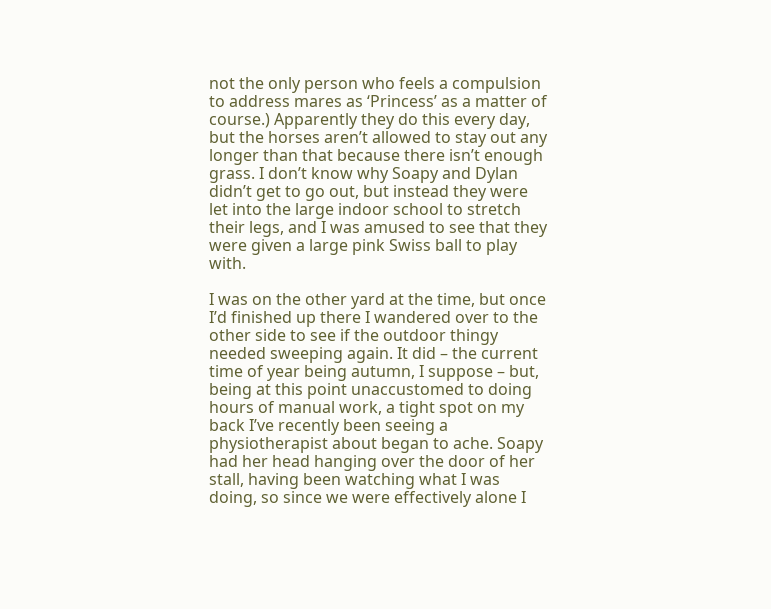not the only person who feels a compulsion to address mares as ‘Princess’ as a matter of course.) Apparently they do this every day, but the horses aren’t allowed to stay out any longer than that because there isn’t enough grass. I don’t know why Soapy and Dylan didn’t get to go out, but instead they were let into the large indoor school to stretch their legs, and I was amused to see that they were given a large pink Swiss ball to play with.

I was on the other yard at the time, but once I’d finished up there I wandered over to the other side to see if the outdoor thingy needed sweeping again. It did – the current time of year being autumn, I suppose – but, being at this point unaccustomed to doing hours of manual work, a tight spot on my back I’ve recently been seeing a physiotherapist about began to ache. Soapy had her head hanging over the door of her stall, having been watching what I was doing, so since we were effectively alone I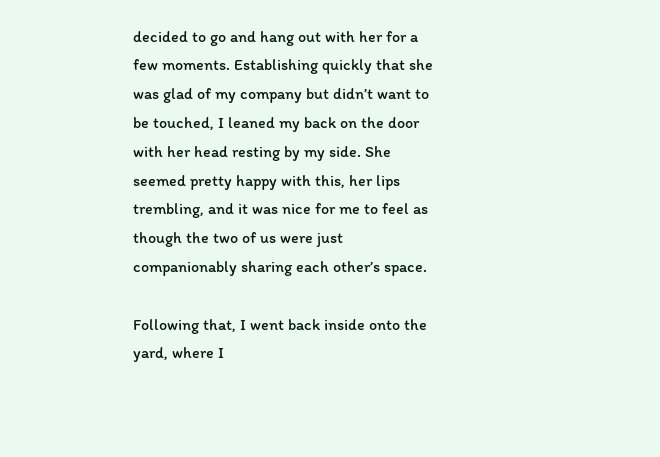decided to go and hang out with her for a few moments. Establishing quickly that she was glad of my company but didn’t want to be touched, I leaned my back on the door with her head resting by my side. She seemed pretty happy with this, her lips trembling, and it was nice for me to feel as though the two of us were just companionably sharing each other’s space.

Following that, I went back inside onto the yard, where I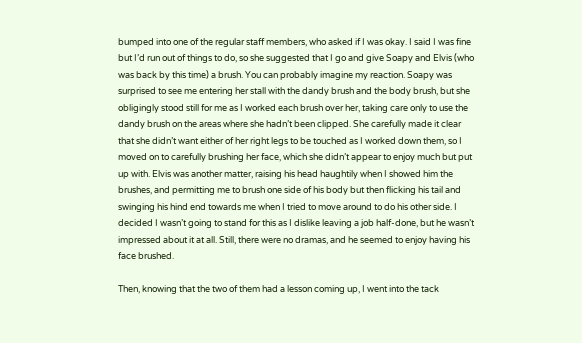bumped into one of the regular staff members, who asked if I was okay. I said I was fine but I’d run out of things to do, so she suggested that I go and give Soapy and Elvis (who was back by this time) a brush. You can probably imagine my reaction. Soapy was surprised to see me entering her stall with the dandy brush and the body brush, but she obligingly stood still for me as I worked each brush over her, taking care only to use the dandy brush on the areas where she hadn’t been clipped. She carefully made it clear that she didn’t want either of her right legs to be touched as I worked down them, so I moved on to carefully brushing her face, which she didn’t appear to enjoy much but put up with. Elvis was another matter, raising his head haughtily when I showed him the brushes, and permitting me to brush one side of his body but then flicking his tail and swinging his hind end towards me when I tried to move around to do his other side. I decided I wasn’t going to stand for this as I dislike leaving a job half-done, but he wasn’t impressed about it at all. Still, there were no dramas, and he seemed to enjoy having his face brushed.

Then, knowing that the two of them had a lesson coming up, I went into the tack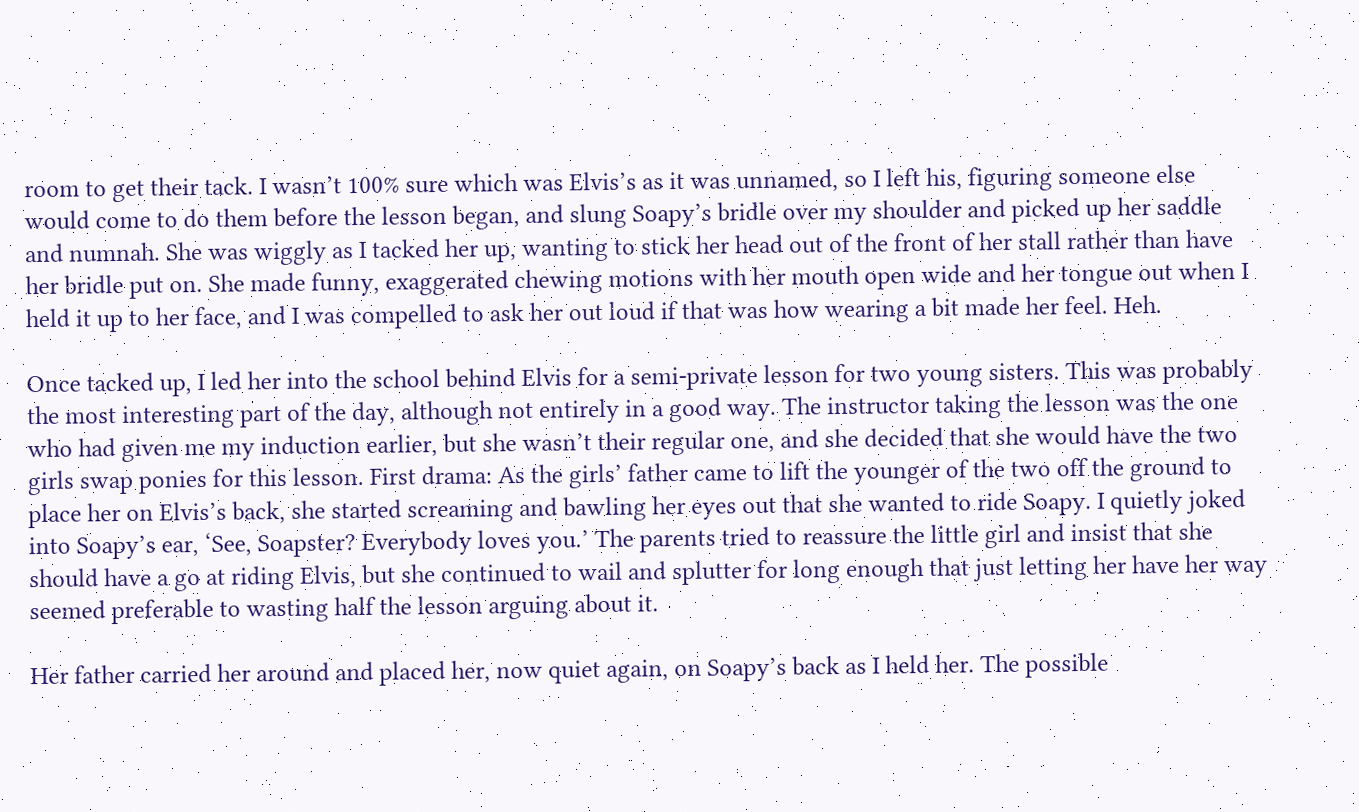room to get their tack. I wasn’t 100% sure which was Elvis’s as it was unnamed, so I left his, figuring someone else would come to do them before the lesson began, and slung Soapy’s bridle over my shoulder and picked up her saddle and numnah. She was wiggly as I tacked her up, wanting to stick her head out of the front of her stall rather than have her bridle put on. She made funny, exaggerated chewing motions with her mouth open wide and her tongue out when I held it up to her face, and I was compelled to ask her out loud if that was how wearing a bit made her feel. Heh.

Once tacked up, I led her into the school behind Elvis for a semi-private lesson for two young sisters. This was probably the most interesting part of the day, although not entirely in a good way. The instructor taking the lesson was the one who had given me my induction earlier, but she wasn’t their regular one, and she decided that she would have the two girls swap ponies for this lesson. First drama: As the girls’ father came to lift the younger of the two off the ground to place her on Elvis’s back, she started screaming and bawling her eyes out that she wanted to ride Soapy. I quietly joked into Soapy’s ear, ‘See, Soapster? Everybody loves you.’ The parents tried to reassure the little girl and insist that she should have a go at riding Elvis, but she continued to wail and splutter for long enough that just letting her have her way seemed preferable to wasting half the lesson arguing about it.

Her father carried her around and placed her, now quiet again, on Soapy’s back as I held her. The possible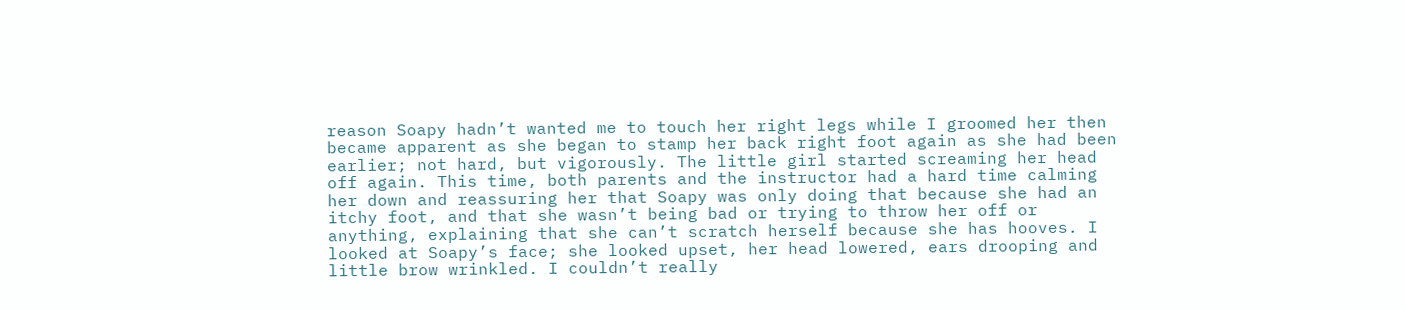reason Soapy hadn’t wanted me to touch her right legs while I groomed her then became apparent as she began to stamp her back right foot again as she had been earlier; not hard, but vigorously. The little girl started screaming her head off again. This time, both parents and the instructor had a hard time calming her down and reassuring her that Soapy was only doing that because she had an itchy foot, and that she wasn’t being bad or trying to throw her off or anything, explaining that she can’t scratch herself because she has hooves. I looked at Soapy’s face; she looked upset, her head lowered, ears drooping and little brow wrinkled. I couldn’t really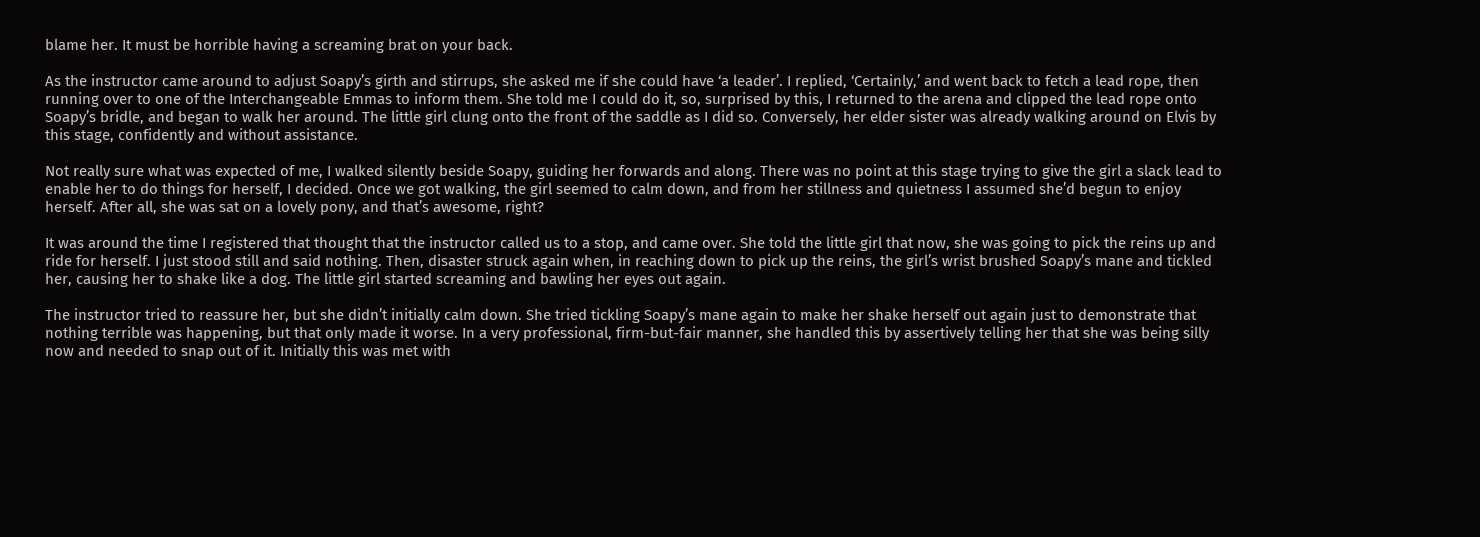blame her. It must be horrible having a screaming brat on your back.

As the instructor came around to adjust Soapy’s girth and stirrups, she asked me if she could have ‘a leader’. I replied, ‘Certainly,’ and went back to fetch a lead rope, then running over to one of the Interchangeable Emmas to inform them. She told me I could do it, so, surprised by this, I returned to the arena and clipped the lead rope onto Soapy’s bridle, and began to walk her around. The little girl clung onto the front of the saddle as I did so. Conversely, her elder sister was already walking around on Elvis by this stage, confidently and without assistance.

Not really sure what was expected of me, I walked silently beside Soapy, guiding her forwards and along. There was no point at this stage trying to give the girl a slack lead to enable her to do things for herself, I decided. Once we got walking, the girl seemed to calm down, and from her stillness and quietness I assumed she’d begun to enjoy herself. After all, she was sat on a lovely pony, and that’s awesome, right?

It was around the time I registered that thought that the instructor called us to a stop, and came over. She told the little girl that now, she was going to pick the reins up and ride for herself. I just stood still and said nothing. Then, disaster struck again when, in reaching down to pick up the reins, the girl’s wrist brushed Soapy’s mane and tickled her, causing her to shake like a dog. The little girl started screaming and bawling her eyes out again.

The instructor tried to reassure her, but she didn’t initially calm down. She tried tickling Soapy’s mane again to make her shake herself out again just to demonstrate that nothing terrible was happening, but that only made it worse. In a very professional, firm-but-fair manner, she handled this by assertively telling her that she was being silly now and needed to snap out of it. Initially this was met with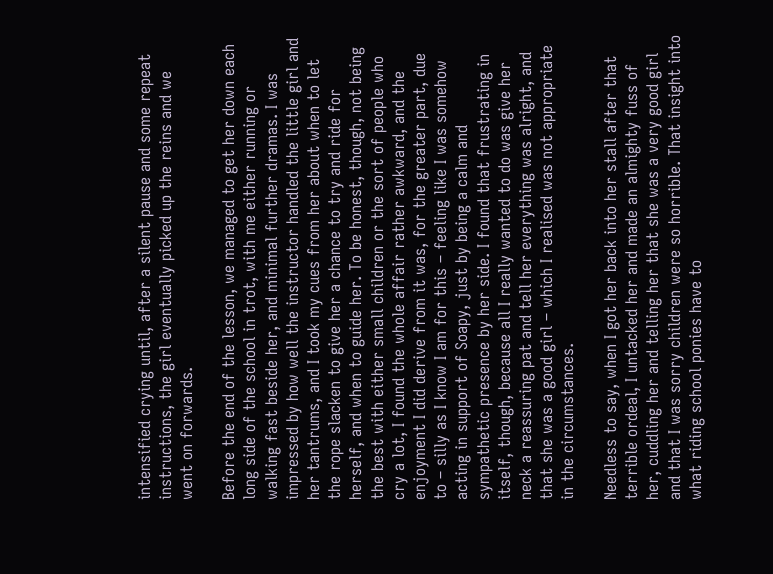intensified crying until, after a silent pause and some repeat instructions, the girl eventually picked up the reins and we went on forwards.

Before the end of the lesson, we managed to get her down each long side of the school in trot, with me either running or walking fast beside her, and minimal further dramas. I was impressed by how well the instructor handled the little girl and her tantrums, and I took my cues from her about when to let the rope slacken to give her a chance to try and ride for herself, and when to guide her. To be honest, though, not being the best with either small children or the sort of people who cry a lot, I found the whole affair rather awkward, and the enjoyment I did derive from it was, for the greater part, due to – silly as I know I am for this – feeling like I was somehow acting in support of Soapy, just by being a calm and sympathetic presence by her side. I found that frustrating in itself, though, because all I really wanted to do was give her neck a reassuring pat and tell her everything was alright, and that she was a good girl – which I realised was not appropriate in the circumstances.

Needless to say, when I got her back into her stall after that terrible ordeal, I untacked her and made an almighty fuss of her, cuddling her and telling her that she was a very good girl and that I was sorry children were so horrible. That insight into what riding school ponies have to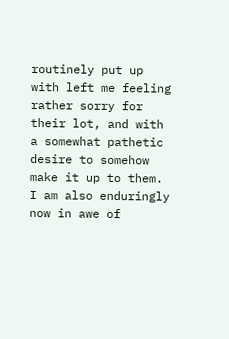routinely put up with left me feeling rather sorry for their lot, and with a somewhat pathetic desire to somehow make it up to them. I am also enduringly now in awe of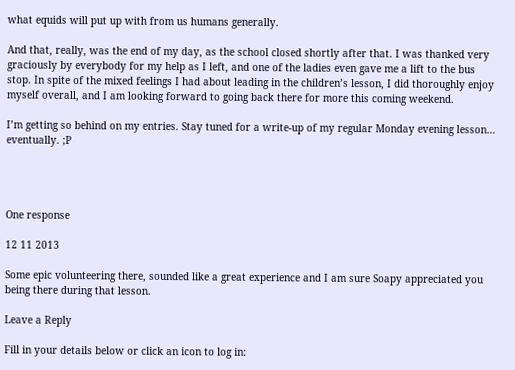what equids will put up with from us humans generally.

And that, really, was the end of my day, as the school closed shortly after that. I was thanked very graciously by everybody for my help as I left, and one of the ladies even gave me a lift to the bus stop. In spite of the mixed feelings I had about leading in the children’s lesson, I did thoroughly enjoy myself overall, and I am looking forward to going back there for more this coming weekend.

I’m getting so behind on my entries. Stay tuned for a write-up of my regular Monday evening lesson… eventually. ;P




One response

12 11 2013

Some epic volunteering there, sounded like a great experience and I am sure Soapy appreciated you being there during that lesson.

Leave a Reply

Fill in your details below or click an icon to log in: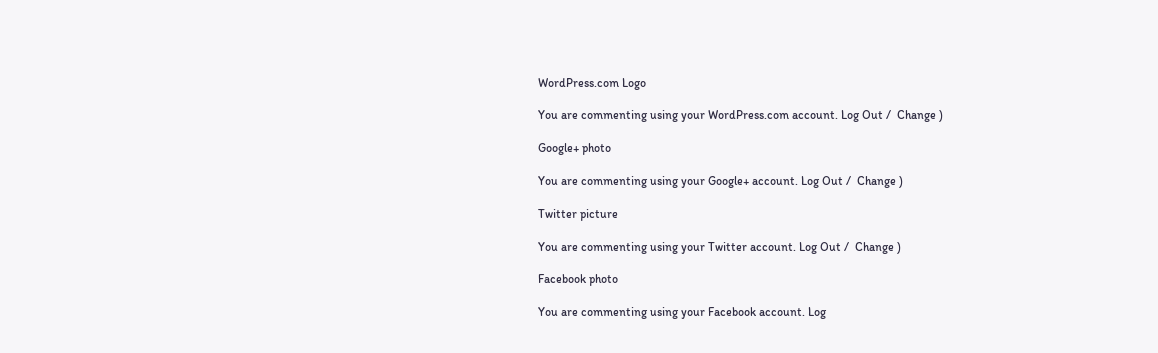WordPress.com Logo

You are commenting using your WordPress.com account. Log Out /  Change )

Google+ photo

You are commenting using your Google+ account. Log Out /  Change )

Twitter picture

You are commenting using your Twitter account. Log Out /  Change )

Facebook photo

You are commenting using your Facebook account. Log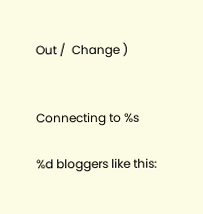Out /  Change )


Connecting to %s

%d bloggers like this: